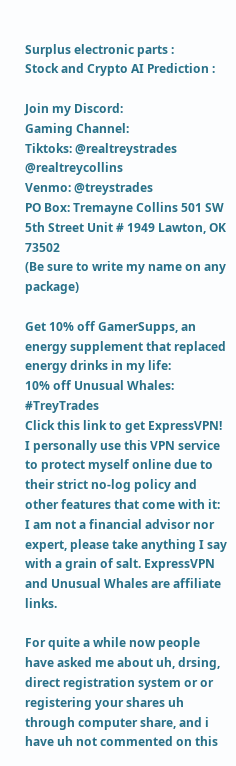Surplus electronic parts :
Stock and Crypto AI Prediction :

Join my Discord:
Gaming Channel:
Tiktoks: @realtreystrades @realtreycollins
Venmo: @treystrades
PO Box: Tremayne Collins 501 SW 5th Street Unit # 1949 Lawton, OK 73502
(Be sure to write my name on any package)

Get 10% off GamerSupps, an energy supplement that replaced energy drinks in my life:
10% off Unusual Whales: #TreyTrades
Click this link to get ExpressVPN! I personally use this VPN service to protect myself online due to their strict no-log policy and other features that come with it:
I am not a financial advisor nor expert, please take anything I say with a grain of salt. ExpressVPN and Unusual Whales are affiliate links.

For quite a while now people have asked me about uh, drsing, direct registration system or or registering your shares uh through computer share, and i have uh not commented on this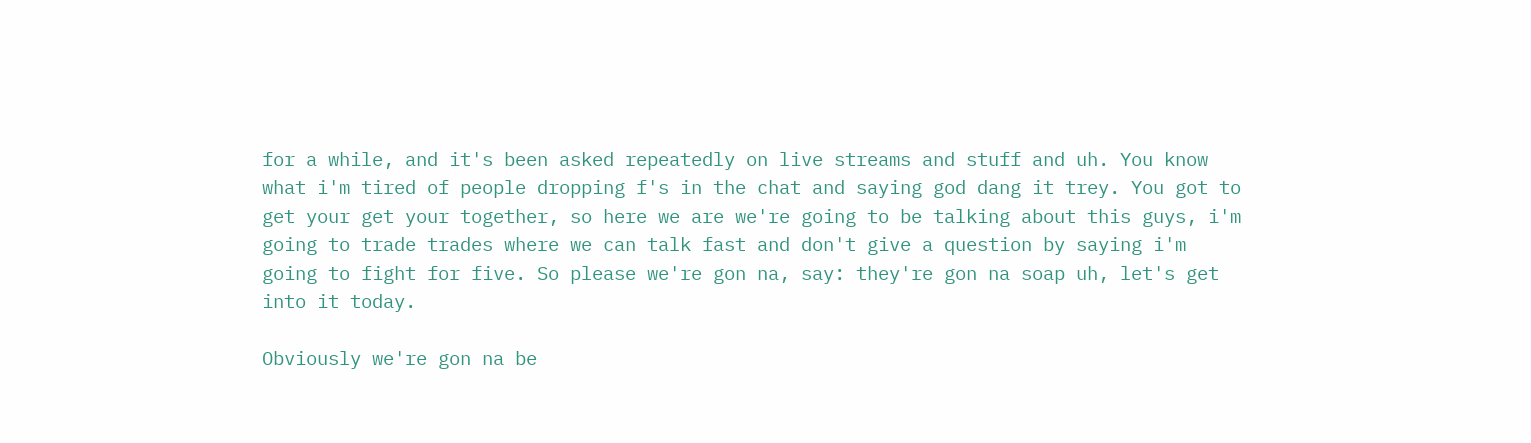for a while, and it's been asked repeatedly on live streams and stuff and uh. You know what i'm tired of people dropping f's in the chat and saying god dang it trey. You got to get your get your together, so here we are we're going to be talking about this guys, i'm going to trade trades where we can talk fast and don't give a question by saying i'm going to fight for five. So please we're gon na, say: they're gon na soap uh, let's get into it today.

Obviously we're gon na be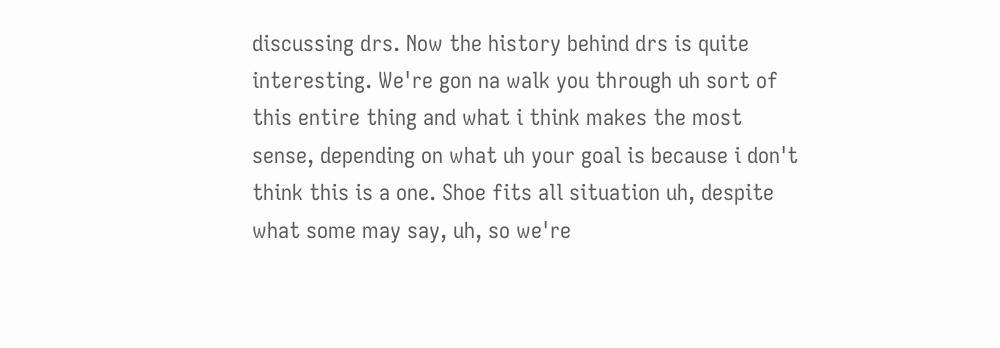discussing drs. Now the history behind drs is quite interesting. We're gon na walk you through uh sort of this entire thing and what i think makes the most sense, depending on what uh your goal is because i don't think this is a one. Shoe fits all situation uh, despite what some may say, uh, so we're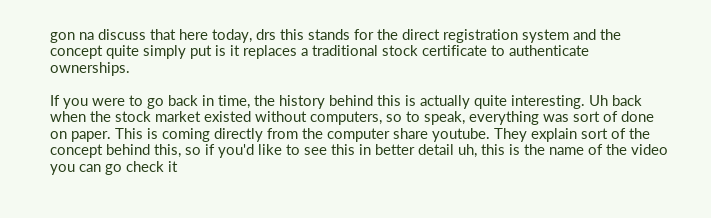gon na discuss that here today, drs this stands for the direct registration system and the concept quite simply put is it replaces a traditional stock certificate to authenticate ownerships.

If you were to go back in time, the history behind this is actually quite interesting. Uh back when the stock market existed without computers, so to speak, everything was sort of done on paper. This is coming directly from the computer share youtube. They explain sort of the concept behind this, so if you'd like to see this in better detail uh, this is the name of the video you can go check it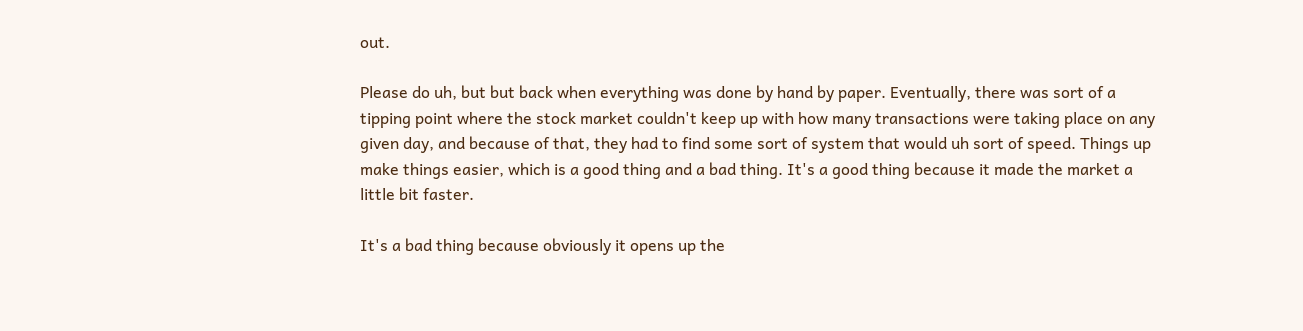out.

Please do uh, but but back when everything was done by hand by paper. Eventually, there was sort of a tipping point where the stock market couldn't keep up with how many transactions were taking place on any given day, and because of that, they had to find some sort of system that would uh sort of speed. Things up make things easier, which is a good thing and a bad thing. It's a good thing because it made the market a little bit faster.

It's a bad thing because obviously it opens up the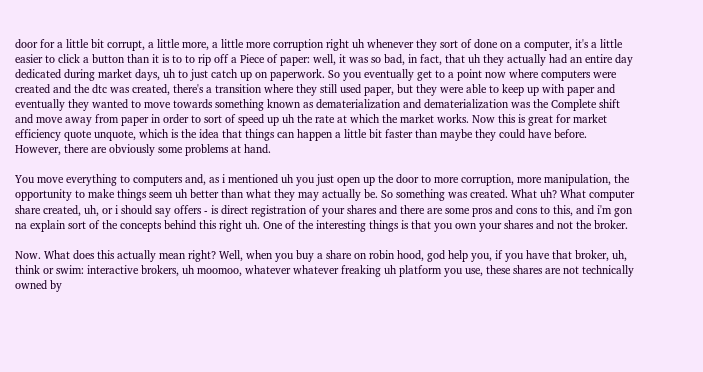door for a little bit corrupt, a little more, a little more corruption right uh whenever they sort of done on a computer, it's a little easier to click a button than it is to to rip off a Piece of paper: well, it was so bad, in fact, that uh they actually had an entire day dedicated during market days, uh to just catch up on paperwork. So you eventually get to a point now where computers were created and the dtc was created, there's a transition where they still used paper, but they were able to keep up with paper and eventually they wanted to move towards something known as dematerialization and dematerialization was the Complete shift and move away from paper in order to sort of speed up uh the rate at which the market works. Now this is great for market efficiency quote unquote, which is the idea that things can happen a little bit faster than maybe they could have before. However, there are obviously some problems at hand.

You move everything to computers and, as i mentioned uh you just open up the door to more corruption, more manipulation, the opportunity to make things seem uh better than what they may actually be. So something was created. What uh? What computer share created, uh, or i should say offers - is direct registration of your shares and there are some pros and cons to this, and i'm gon na explain sort of the concepts behind this right uh. One of the interesting things is that you own your shares and not the broker.

Now. What does this actually mean right? Well, when you buy a share on robin hood, god help you, if you have that broker, uh, think or swim: interactive brokers, uh moomoo, whatever whatever freaking uh platform you use, these shares are not technically owned by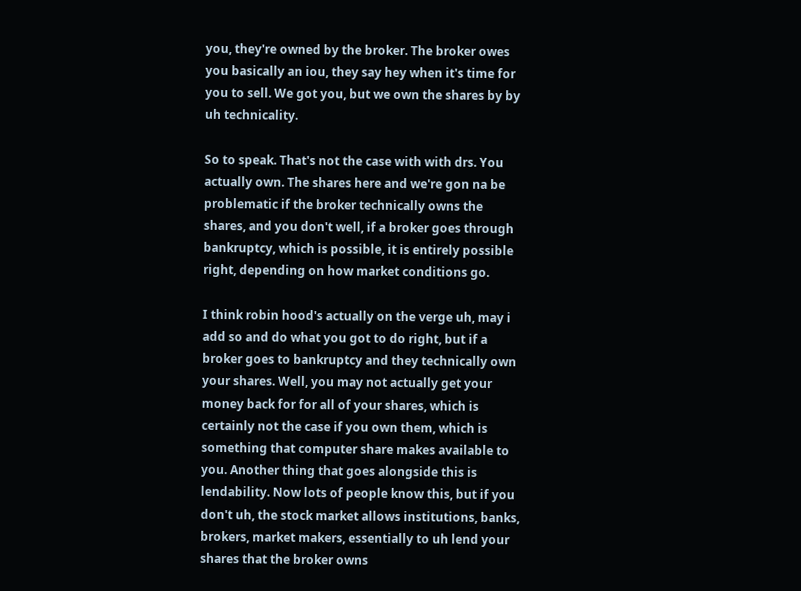you, they're owned by the broker. The broker owes you basically an iou, they say hey when it's time for you to sell. We got you, but we own the shares by by uh technicality.

So to speak. That's not the case with with drs. You actually own. The shares here and we're gon na be problematic if the broker technically owns the shares, and you don't well, if a broker goes through bankruptcy, which is possible, it is entirely possible right, depending on how market conditions go.

I think robin hood's actually on the verge uh, may i add so and do what you got to do right, but if a broker goes to bankruptcy and they technically own your shares. Well, you may not actually get your money back for for all of your shares, which is certainly not the case if you own them, which is something that computer share makes available to you. Another thing that goes alongside this is lendability. Now lots of people know this, but if you don't uh, the stock market allows institutions, banks, brokers, market makers, essentially to uh lend your shares that the broker owns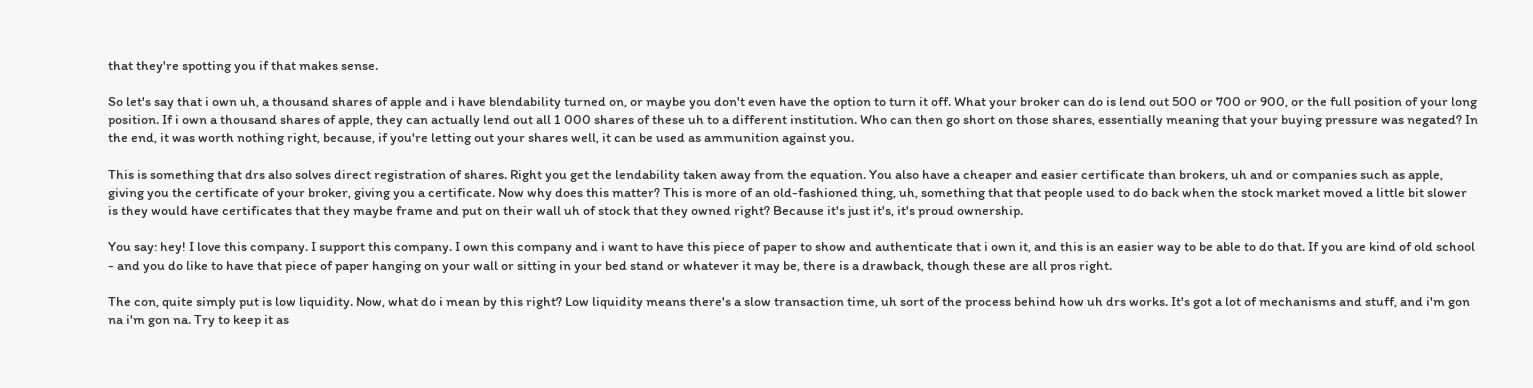that they're spotting you if that makes sense.

So let's say that i own uh, a thousand shares of apple and i have blendability turned on, or maybe you don't even have the option to turn it off. What your broker can do is lend out 500 or 700 or 900, or the full position of your long position. If i own a thousand shares of apple, they can actually lend out all 1 000 shares of these uh to a different institution. Who can then go short on those shares, essentially meaning that your buying pressure was negated? In the end, it was worth nothing right, because, if you're letting out your shares well, it can be used as ammunition against you.

This is something that drs also solves direct registration of shares. Right you get the lendability taken away from the equation. You also have a cheaper and easier certificate than brokers, uh and or companies such as apple, giving you the certificate of your broker, giving you a certificate. Now why does this matter? This is more of an old-fashioned thing, uh, something that that people used to do back when the stock market moved a little bit slower is they would have certificates that they maybe frame and put on their wall uh of stock that they owned right? Because it's just it's, it's proud ownership.

You say: hey! I love this company. I support this company. I own this company and i want to have this piece of paper to show and authenticate that i own it, and this is an easier way to be able to do that. If you are kind of old school - and you do like to have that piece of paper hanging on your wall or sitting in your bed stand or whatever it may be, there is a drawback, though these are all pros right.

The con, quite simply put is low liquidity. Now, what do i mean by this right? Low liquidity means there's a slow transaction time, uh sort of the process behind how uh drs works. It's got a lot of mechanisms and stuff, and i'm gon na i'm gon na. Try to keep it as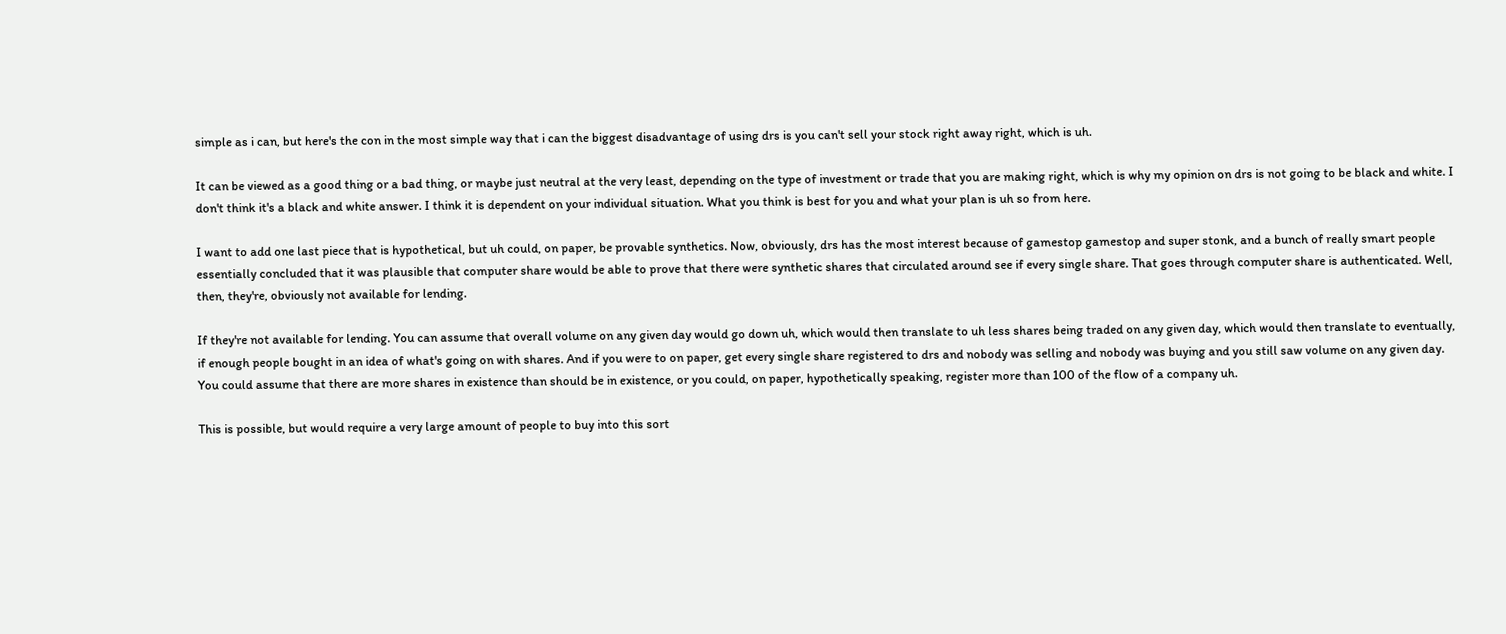simple as i can, but here's the con in the most simple way that i can the biggest disadvantage of using drs is you can't sell your stock right away right, which is uh.

It can be viewed as a good thing or a bad thing, or maybe just neutral at the very least, depending on the type of investment or trade that you are making right, which is why my opinion on drs is not going to be black and white. I don't think it's a black and white answer. I think it is dependent on your individual situation. What you think is best for you and what your plan is uh so from here.

I want to add one last piece that is hypothetical, but uh could, on paper, be provable synthetics. Now, obviously, drs has the most interest because of gamestop gamestop and super stonk, and a bunch of really smart people essentially concluded that it was plausible that computer share would be able to prove that there were synthetic shares that circulated around see if every single share. That goes through computer share is authenticated. Well, then, they're, obviously not available for lending.

If they're not available for lending. You can assume that overall volume on any given day would go down uh, which would then translate to uh less shares being traded on any given day, which would then translate to eventually, if enough people bought in an idea of what's going on with shares. And if you were to on paper, get every single share registered to drs and nobody was selling and nobody was buying and you still saw volume on any given day. You could assume that there are more shares in existence than should be in existence, or you could, on paper, hypothetically speaking, register more than 100 of the flow of a company uh.

This is possible, but would require a very large amount of people to buy into this sort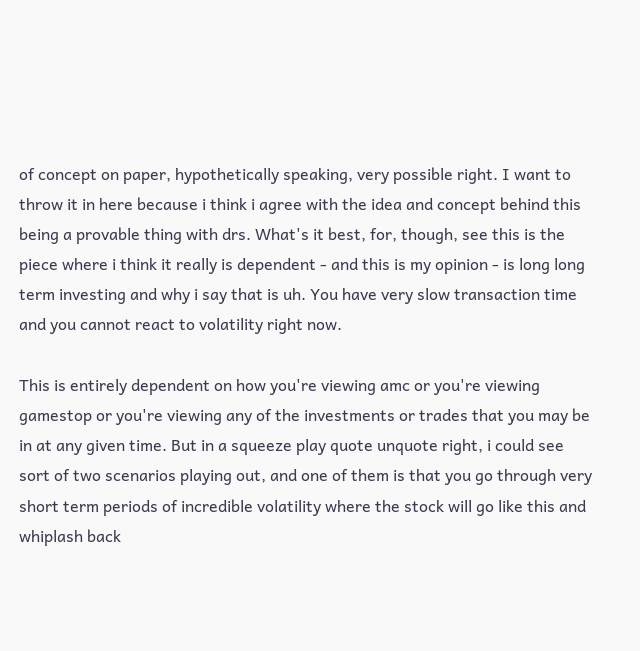of concept on paper, hypothetically speaking, very possible right. I want to throw it in here because i think i agree with the idea and concept behind this being a provable thing with drs. What's it best, for, though, see this is the piece where i think it really is dependent - and this is my opinion - is long long term investing and why i say that is uh. You have very slow transaction time and you cannot react to volatility right now.

This is entirely dependent on how you're viewing amc or you're viewing gamestop or you're viewing any of the investments or trades that you may be in at any given time. But in a squeeze play quote unquote right, i could see sort of two scenarios playing out, and one of them is that you go through very short term periods of incredible volatility where the stock will go like this and whiplash back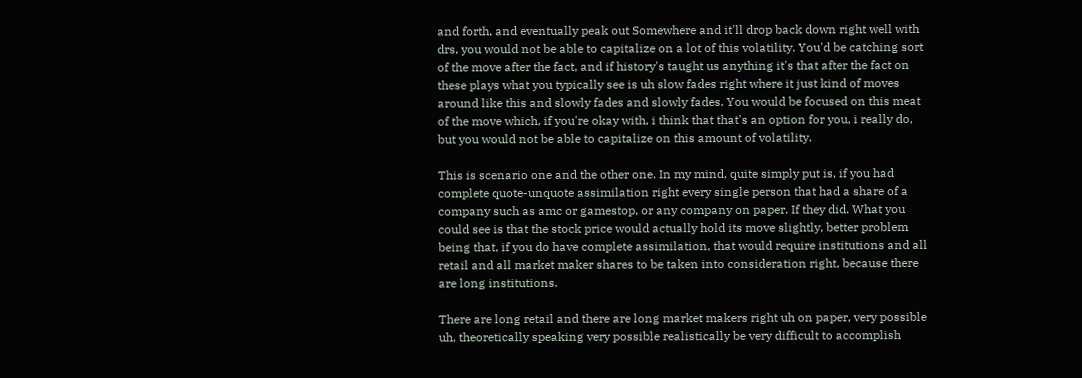and forth, and eventually peak out Somewhere and it'll drop back down right well with drs, you would not be able to capitalize on a lot of this volatility. You'd be catching sort of the move after the fact, and if history's taught us anything it's that after the fact on these plays what you typically see is uh slow fades right where it just kind of moves around like this and slowly fades and slowly fades. You would be focused on this meat of the move which, if you're okay with, i think that that's an option for you, i really do, but you would not be able to capitalize on this amount of volatility.

This is scenario one and the other one. In my mind, quite simply put is, if you had complete quote-unquote assimilation right every single person that had a share of a company such as amc or gamestop, or any company on paper. If they did. What you could see is that the stock price would actually hold its move slightly, better problem being that, if you do have complete assimilation, that would require institutions and all retail and all market maker shares to be taken into consideration right, because there are long institutions.

There are long retail and there are long market makers right uh on paper, very possible uh, theoretically speaking very possible realistically be very difficult to accomplish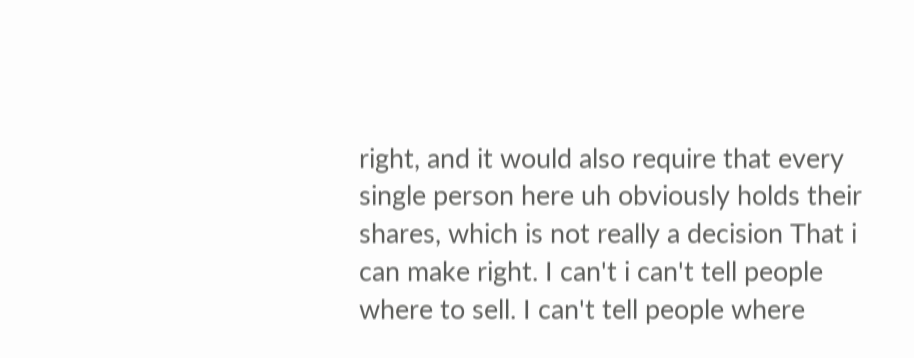right, and it would also require that every single person here uh obviously holds their shares, which is not really a decision That i can make right. I can't i can't tell people where to sell. I can't tell people where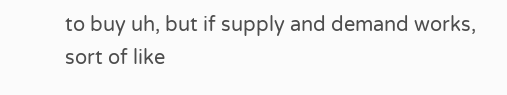to buy uh, but if supply and demand works, sort of like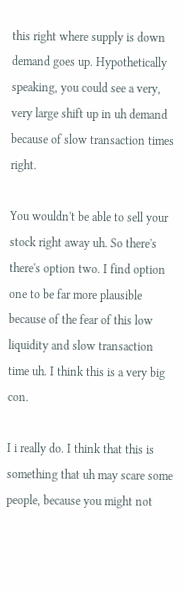this right where supply is down demand goes up. Hypothetically speaking, you could see a very, very large shift up in uh demand because of slow transaction times right.

You wouldn't be able to sell your stock right away uh. So there's there's option two. I find option one to be far more plausible because of the fear of this low liquidity and slow transaction time uh. I think this is a very big con.

I i really do. I think that this is something that uh may scare some people, because you might not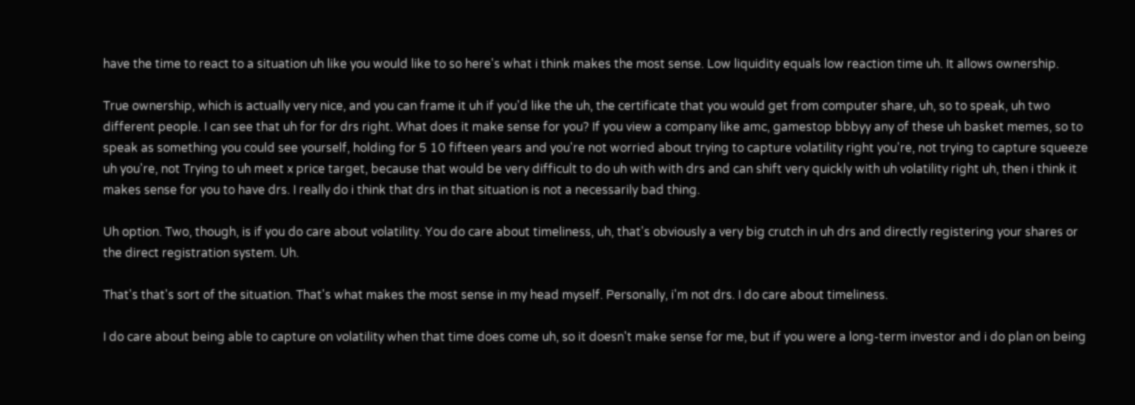have the time to react to a situation uh like you would like to so here's what i think makes the most sense. Low liquidity equals low reaction time uh. It allows ownership.

True ownership, which is actually very nice, and you can frame it uh if you'd like the uh, the certificate that you would get from computer share, uh, so to speak, uh two different people. I can see that uh for for drs right. What does it make sense for you? If you view a company like amc, gamestop bbbyy any of these uh basket memes, so to speak as something you could see yourself, holding for 5 10 fifteen years and you're not worried about trying to capture volatility right you're, not trying to capture squeeze uh you're, not Trying to uh meet x price target, because that would be very difficult to do uh with with drs and can shift very quickly with uh volatility right uh, then i think it makes sense for you to have drs. I really do i think that drs in that situation is not a necessarily bad thing.

Uh option. Two, though, is if you do care about volatility. You do care about timeliness, uh, that's obviously a very big crutch in uh drs and directly registering your shares or the direct registration system. Uh.

That's that's sort of the situation. That's what makes the most sense in my head myself. Personally, i'm not drs. I do care about timeliness.

I do care about being able to capture on volatility when that time does come uh, so it doesn't make sense for me, but if you were a long-term investor and i do plan on being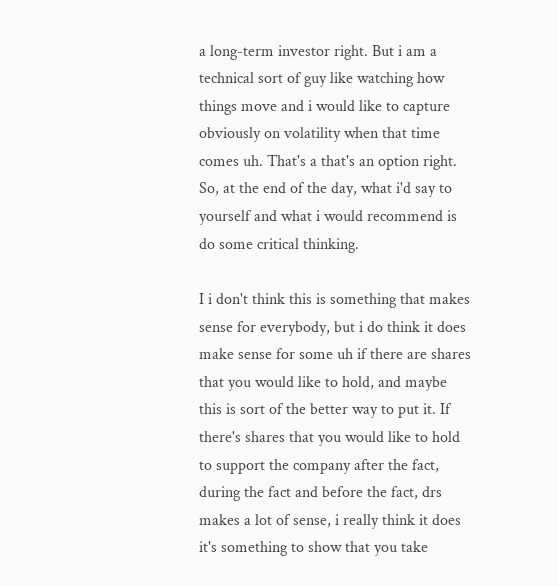a long-term investor right. But i am a technical sort of guy like watching how things move and i would like to capture obviously on volatility when that time comes uh. That's a that's an option right. So, at the end of the day, what i'd say to yourself and what i would recommend is do some critical thinking.

I i don't think this is something that makes sense for everybody, but i do think it does make sense for some uh if there are shares that you would like to hold, and maybe this is sort of the better way to put it. If there's shares that you would like to hold to support the company after the fact, during the fact and before the fact, drs makes a lot of sense, i really think it does it's something to show that you take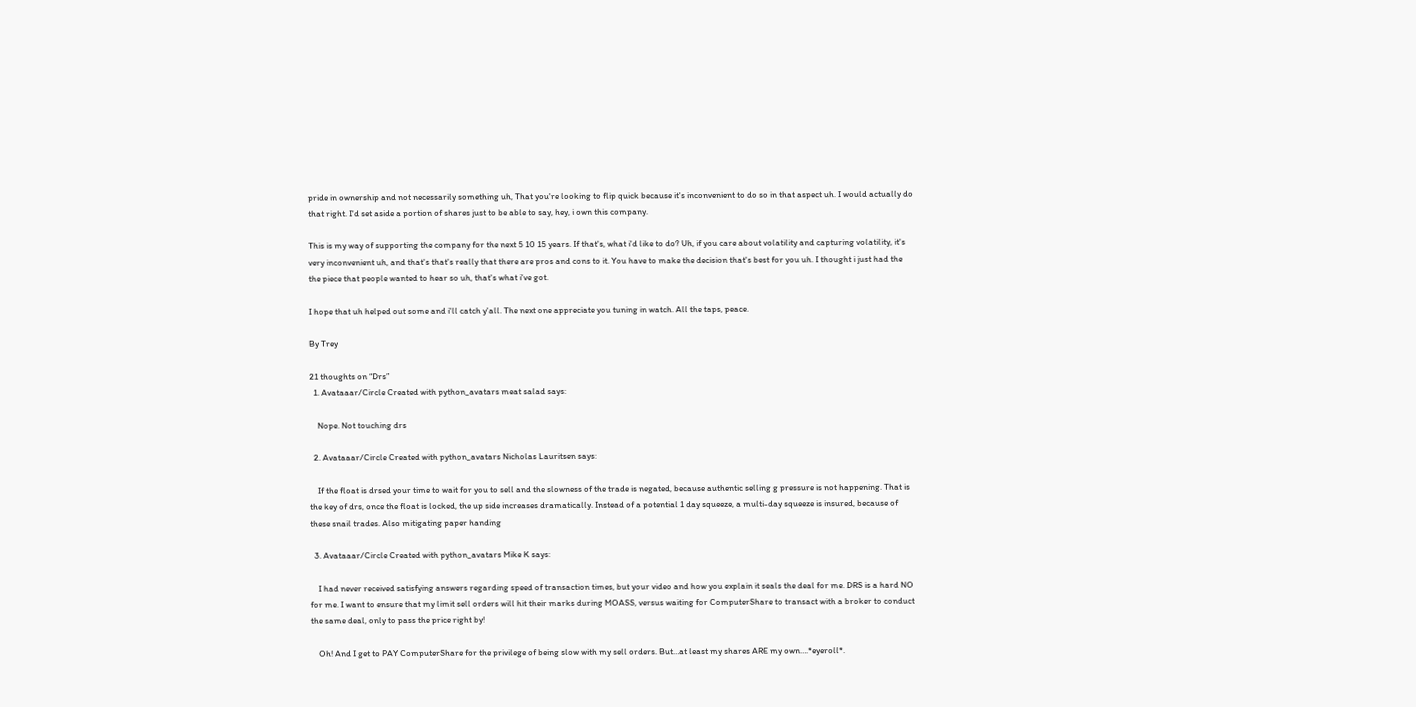pride in ownership and not necessarily something uh, That you're looking to flip quick because it's inconvenient to do so in that aspect uh. I would actually do that right. I'd set aside a portion of shares just to be able to say, hey, i own this company.

This is my way of supporting the company for the next 5 10 15 years. If that's, what i'd like to do? Uh, if you care about volatility and capturing volatility, it's very inconvenient uh, and that's that's really that there are pros and cons to it. You have to make the decision that's best for you uh. I thought i just had the the piece that people wanted to hear so uh, that's what i've got.

I hope that uh helped out some and i'll catch y'all. The next one appreciate you tuning in watch. All the taps, peace.

By Trey

21 thoughts on “Drs”
  1. Avataaar/Circle Created with python_avatars meat salad says:

    Nope. Not touching drs

  2. Avataaar/Circle Created with python_avatars Nicholas Lauritsen says:

    If the float is drsed your time to wait for you to sell and the slowness of the trade is negated, because authentic selling g pressure is not happening. That is the key of drs, once the float is locked, the up side increases dramatically. Instead of a potential 1 day squeeze, a multi-day squeeze is insured, because of these snail trades. Also mitigating paper handing

  3. Avataaar/Circle Created with python_avatars Mike K says:

    I had never received satisfying answers regarding speed of transaction times, but your video and how you explain it seals the deal for me. DRS is a hard NO for me. I want to ensure that my limit sell orders will hit their marks during MOASS, versus waiting for ComputerShare to transact with a broker to conduct the same deal, only to pass the price right by!

    Oh! And I get to PAY ComputerShare for the privilege of being slow with my sell orders. But…at least my shares ARE my own….*eyeroll*.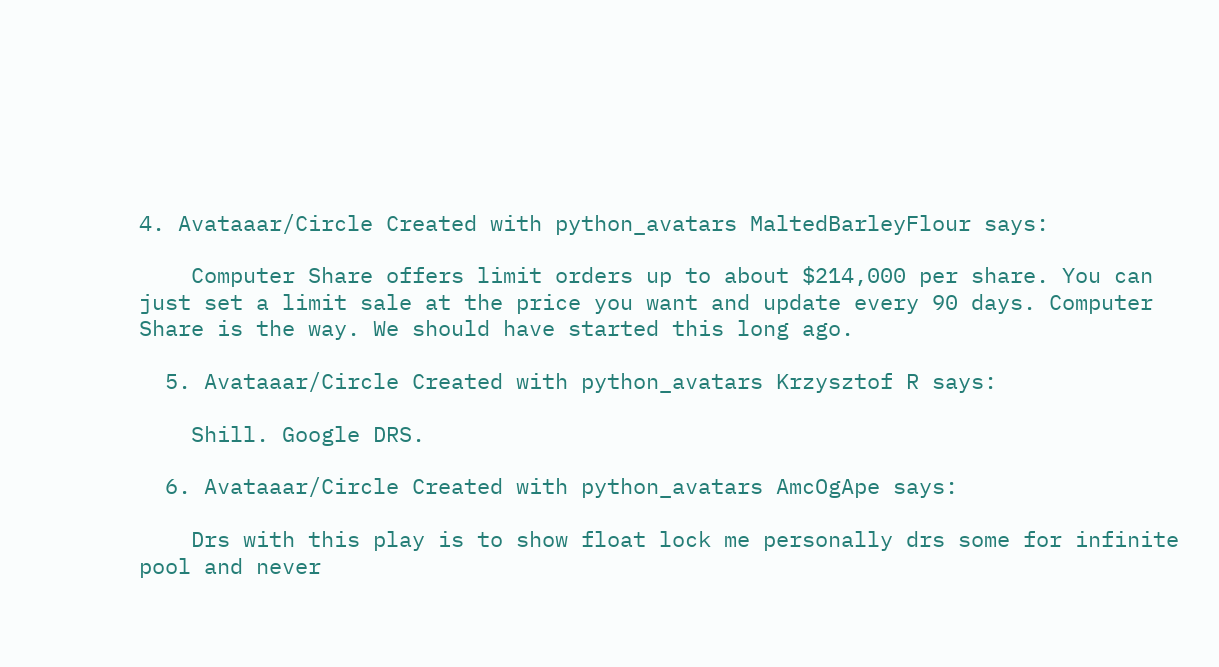4. Avataaar/Circle Created with python_avatars MaltedBarleyFlour says:

    Computer Share offers limit orders up to about $214,000 per share. You can just set a limit sale at the price you want and update every 90 days. Computer Share is the way. We should have started this long ago.

  5. Avataaar/Circle Created with python_avatars Krzysztof R says:

    Shill. Google DRS.

  6. Avataaar/Circle Created with python_avatars AmcOgApe says:

    Drs with this play is to show float lock me personally drs some for infinite pool and never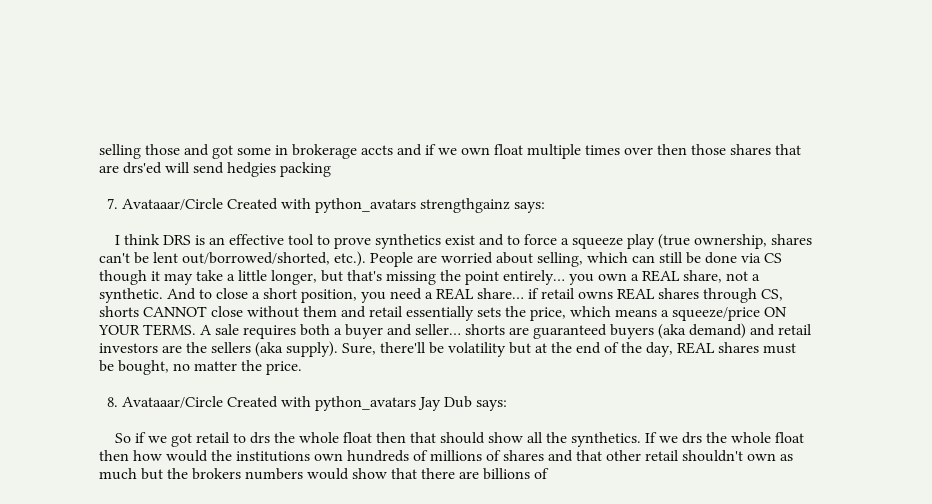selling those and got some in brokerage accts and if we own float multiple times over then those shares that are drs'ed will send hedgies packing

  7. Avataaar/Circle Created with python_avatars strengthgainz says:

    I think DRS is an effective tool to prove synthetics exist and to force a squeeze play (true ownership, shares can't be lent out/borrowed/shorted, etc.). People are worried about selling, which can still be done via CS though it may take a little longer, but that's missing the point entirely… you own a REAL share, not a synthetic. And to close a short position, you need a REAL share… if retail owns REAL shares through CS, shorts CANNOT close without them and retail essentially sets the price, which means a squeeze/price ON YOUR TERMS. A sale requires both a buyer and seller… shorts are guaranteed buyers (aka demand) and retail investors are the sellers (aka supply). Sure, there'll be volatility but at the end of the day, REAL shares must be bought, no matter the price.

  8. Avataaar/Circle Created with python_avatars Jay Dub says:

    So if we got retail to drs the whole float then that should show all the synthetics. If we drs the whole float then how would the institutions own hundreds of millions of shares and that other retail shouldn't own as much but the brokers numbers would show that there are billions of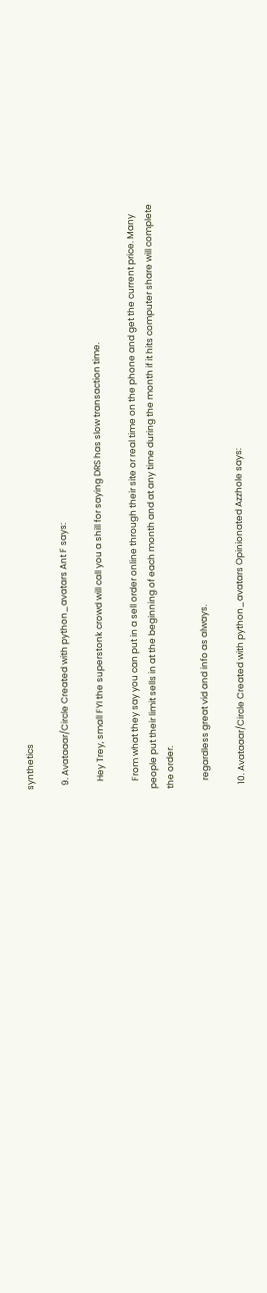synthetics

  9. Avataaar/Circle Created with python_avatars Ant F says:

    Hey Trey, small FYI the superstonk crowd will call you a shill for saying DRS has slow transaction time.

    From what they say you can put in a sell order online through their site or real time on the phone and get the current price. Many people put their limit sells in at the beginning of each month and at any time during the month if it hits computer share will complete the order.

    regardless great vid and info as always.

  10. Avataaar/Circle Created with python_avatars Opinionated Azzhole says: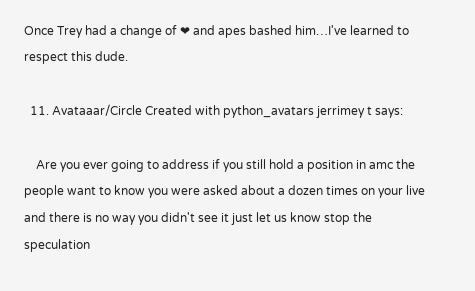Once Trey had a change of ❤ and apes bashed him…I've learned to respect this dude.

  11. Avataaar/Circle Created with python_avatars jerrimey t says:

    Are you ever going to address if you still hold a position in amc the people want to know you were asked about a dozen times on your live and there is no way you didn't see it just let us know stop the speculation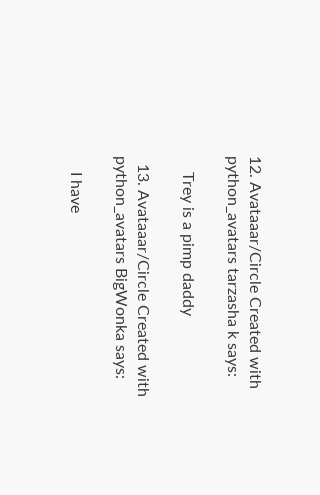12. Avataaar/Circle Created with python_avatars tarzasha k says:

    Trey is a pimp daddy

  13. Avataaar/Circle Created with python_avatars BigWonka says:

    I have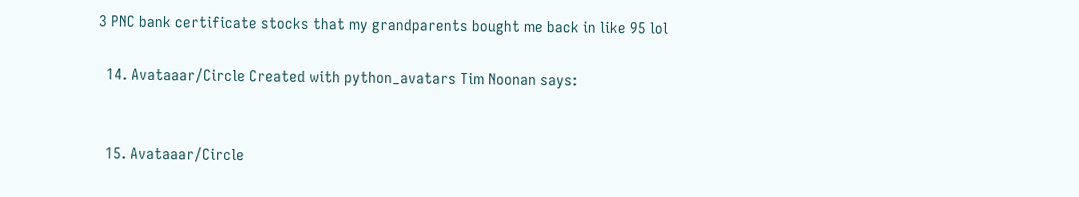3 PNC bank certificate stocks that my grandparents bought me back in like 95 lol

  14. Avataaar/Circle Created with python_avatars Tim Noonan says:


  15. Avataaar/Circle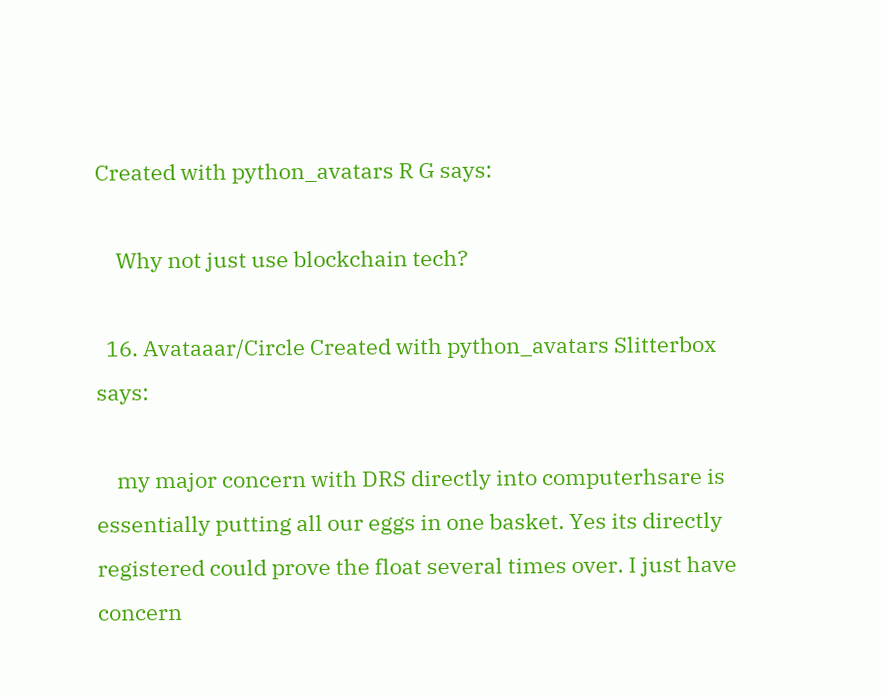Created with python_avatars R G says:

    Why not just use blockchain tech?

  16. Avataaar/Circle Created with python_avatars Slitterbox says:

    my major concern with DRS directly into computerhsare is essentially putting all our eggs in one basket. Yes its directly registered could prove the float several times over. I just have concern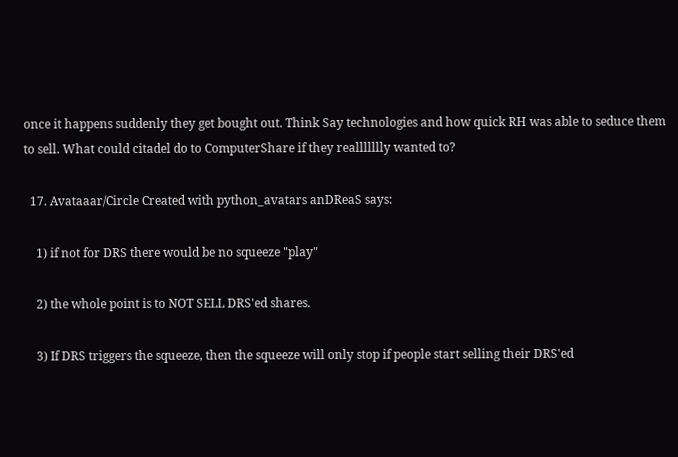once it happens suddenly they get bought out. Think Say technologies and how quick RH was able to seduce them to sell. What could citadel do to ComputerShare if they reallllllly wanted to?

  17. Avataaar/Circle Created with python_avatars anDReaS says:

    1) if not for DRS there would be no squeeze "play"

    2) the whole point is to NOT SELL DRS'ed shares.

    3) If DRS triggers the squeeze, then the squeeze will only stop if people start selling their DRS'ed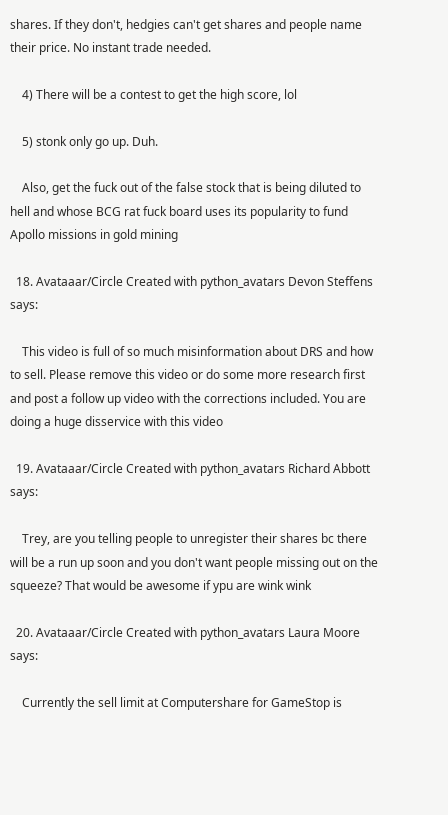shares. If they don't, hedgies can't get shares and people name their price. No instant trade needed.

    4) There will be a contest to get the high score, lol

    5) stonk only go up. Duh.

    Also, get the fuck out of the false stock that is being diluted to hell and whose BCG rat fuck board uses its popularity to fund Apollo missions in gold mining

  18. Avataaar/Circle Created with python_avatars Devon Steffens says:

    This video is full of so much misinformation about DRS and how to sell. Please remove this video or do some more research first and post a follow up video with the corrections included. You are doing a huge disservice with this video

  19. Avataaar/Circle Created with python_avatars Richard Abbott says:

    Trey, are you telling people to unregister their shares bc there will be a run up soon and you don't want people missing out on the squeeze? That would be awesome if ypu are wink wink

  20. Avataaar/Circle Created with python_avatars Laura Moore says:

    Currently the sell limit at Computershare for GameStop is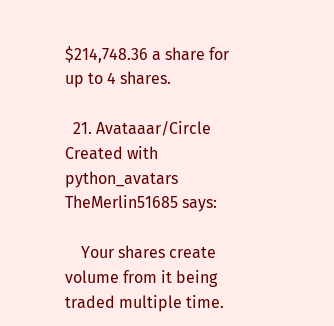$214,748.36 a share for up to 4 shares.

  21. Avataaar/Circle Created with python_avatars TheMerlin51685 says:

    Your shares create volume from it being traded multiple time.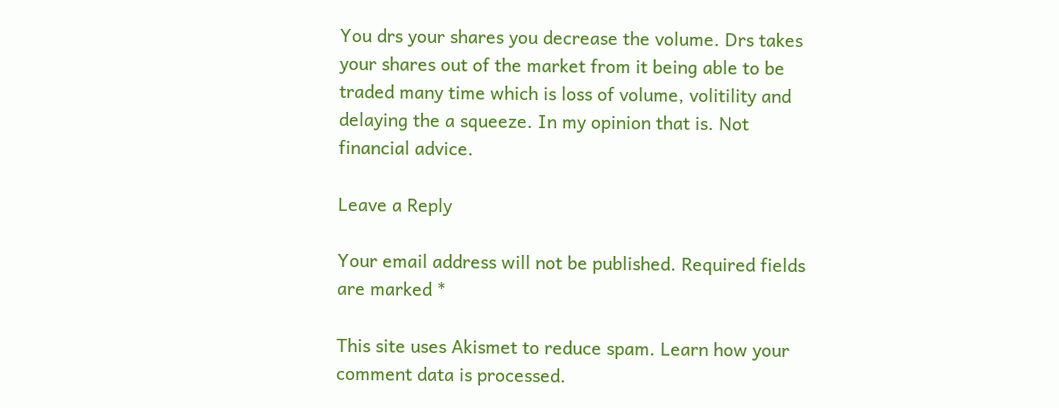You drs your shares you decrease the volume. Drs takes your shares out of the market from it being able to be traded many time which is loss of volume, volitility and delaying the a squeeze. In my opinion that is. Not financial advice.

Leave a Reply

Your email address will not be published. Required fields are marked *

This site uses Akismet to reduce spam. Learn how your comment data is processed.